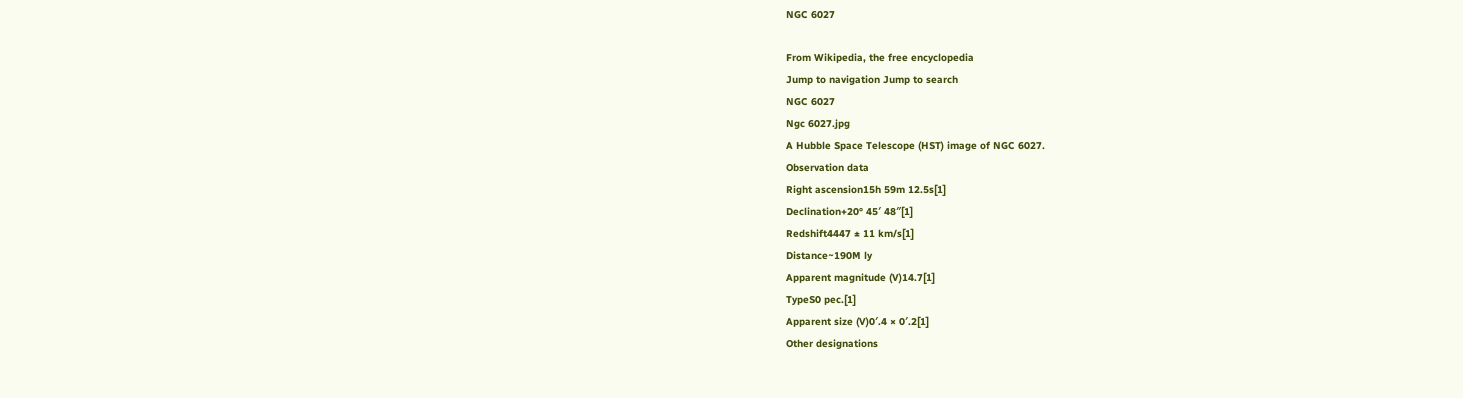NGC 6027

From Wikipedia, the free encyclopedia
Jump to navigation Jump to search
NGC 6027
Ngc 6027.jpg
A Hubble Space Telescope (HST) image of NGC 6027.
Observation data
Right ascension15h 59m 12.5s[1]
Declination+20° 45′ 48″[1]
Redshift4447 ± 11 km/s[1]
Distance~190M ly
Apparent magnitude (V)14.7[1]
TypeS0 pec.[1]
Apparent size (V)0′.4 × 0′.2[1]
Other designations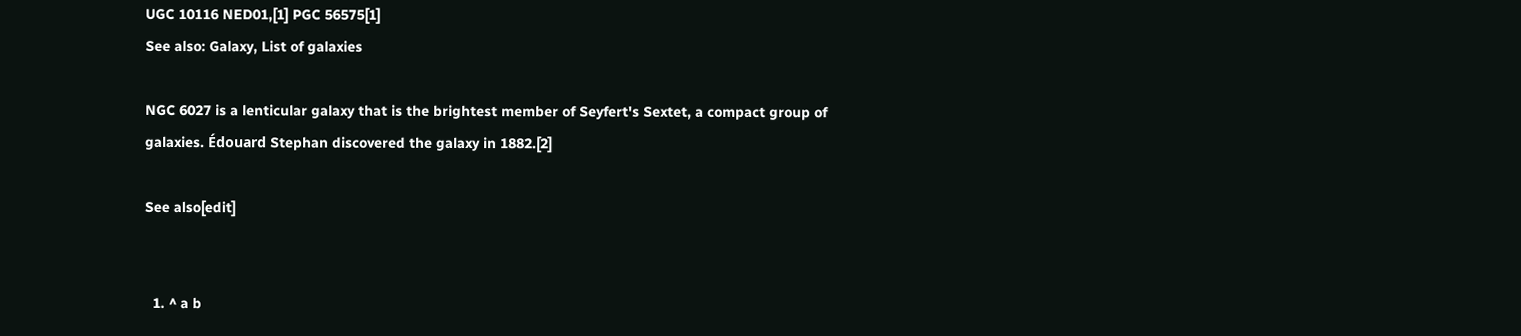UGC 10116 NED01,[1] PGC 56575[1]
See also: Galaxy, List of galaxies

NGC 6027 is a lenticular galaxy that is the brightest member of Seyfert's Sextet, a compact group of galaxies. Édouard Stephan discovered the galaxy in 1882.[2]

See also[edit]


  1. ^ a b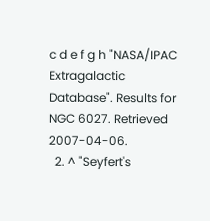c d e f g h "NASA/IPAC Extragalactic Database". Results for NGC 6027. Retrieved 2007-04-06.
  2. ^ "Seyfert's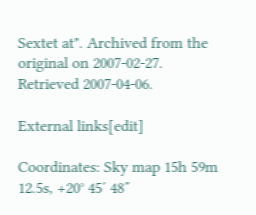Sextet at". Archived from the original on 2007-02-27. Retrieved 2007-04-06.

External links[edit]

Coordinates: Sky map 15h 59m 12.5s, +20° 45′ 48″